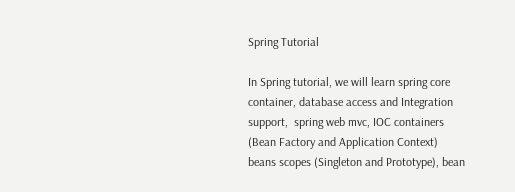Spring Tutorial

In Spring tutorial, we will learn spring core container, database access and Integration support,  spring web mvc, IOC containers (Bean Factory and Application Context)
beans scopes (Singleton and Prototype), bean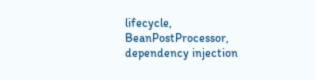lifecycle, BeanPostProcessor, dependency injection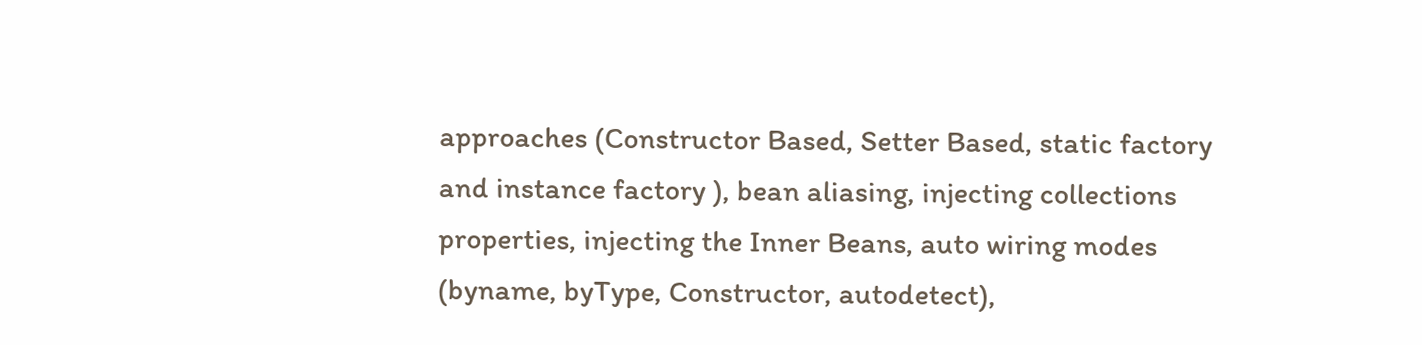approaches (Constructor Based, Setter Based, static factory and instance factory ), bean aliasing, injecting collections properties, injecting the Inner Beans, auto wiring modes (byname, byType, Constructor, autodetect),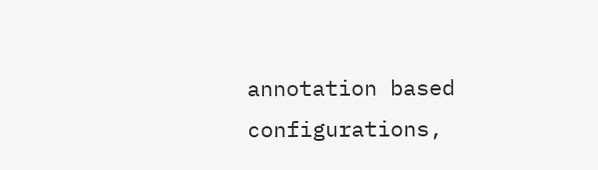annotation based configurations,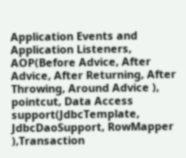Application Events and Application Listeners, AOP(Before Advice, After Advice, After Returning, After Throwing, Around Advice ), pointcut, Data Access support(JdbcTemplate, JdbcDaoSupport, RowMapper ),Transaction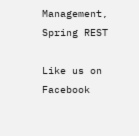Management, Spring REST

Like us on Facebook